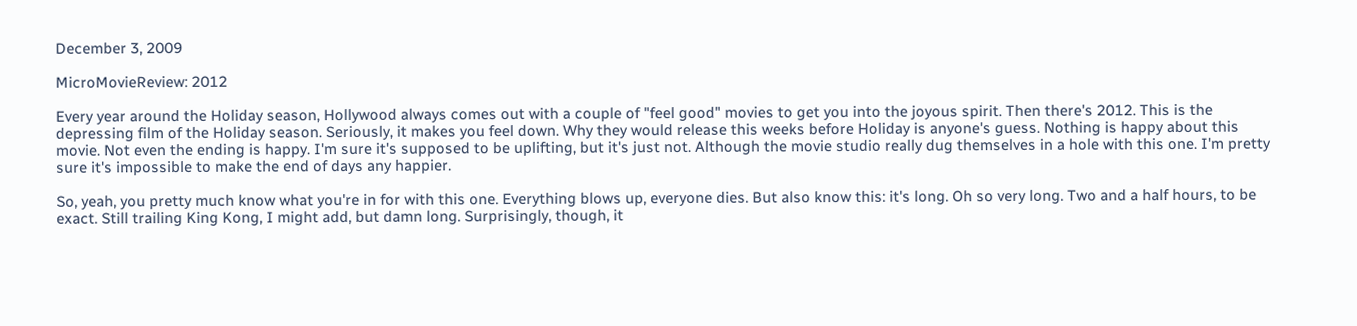December 3, 2009

MicroMovieReview: 2012

Every year around the Holiday season, Hollywood always comes out with a couple of "feel good" movies to get you into the joyous spirit. Then there's 2012. This is the depressing film of the Holiday season. Seriously, it makes you feel down. Why they would release this weeks before Holiday is anyone's guess. Nothing is happy about this movie. Not even the ending is happy. I'm sure it's supposed to be uplifting, but it's just not. Although the movie studio really dug themselves in a hole with this one. I'm pretty sure it's impossible to make the end of days any happier.

So, yeah, you pretty much know what you're in for with this one. Everything blows up, everyone dies. But also know this: it's long. Oh so very long. Two and a half hours, to be exact. Still trailing King Kong, I might add, but damn long. Surprisingly, though, it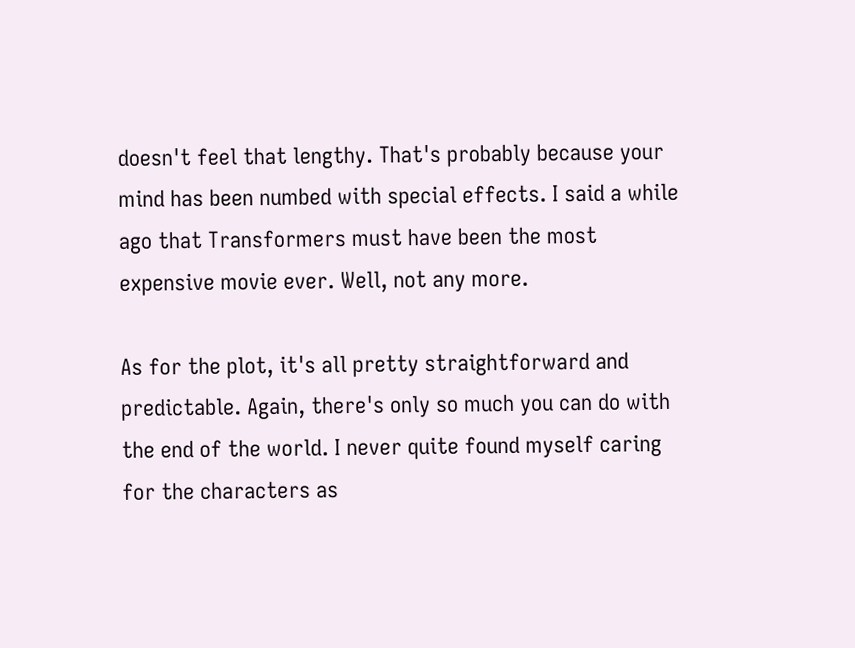doesn't feel that lengthy. That's probably because your mind has been numbed with special effects. I said a while ago that Transformers must have been the most expensive movie ever. Well, not any more.

As for the plot, it's all pretty straightforward and predictable. Again, there's only so much you can do with the end of the world. I never quite found myself caring for the characters as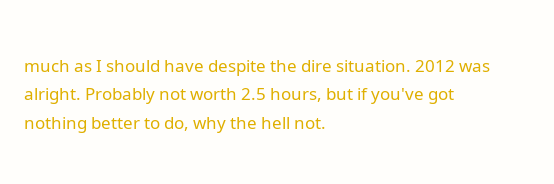much as I should have despite the dire situation. 2012 was alright. Probably not worth 2.5 hours, but if you've got nothing better to do, why the hell not.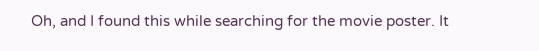Oh, and I found this while searching for the movie poster. It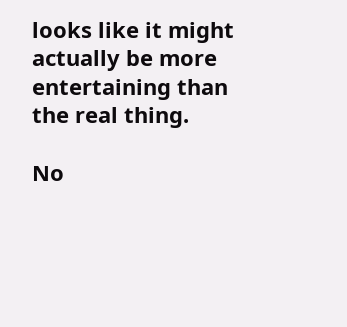looks like it might actually be more entertaining than the real thing.

No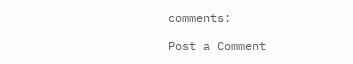comments:

Post a Comment